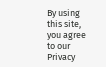By using this site, you agree to our Privacy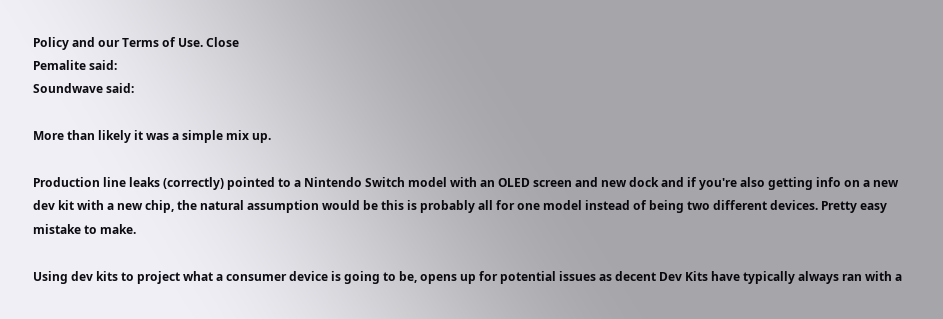Policy and our Terms of Use. Close
Pemalite said:
Soundwave said:

More than likely it was a simple mix up.

Production line leaks (correctly) pointed to a Nintendo Switch model with an OLED screen and new dock and if you're also getting info on a new dev kit with a new chip, the natural assumption would be this is probably all for one model instead of being two different devices. Pretty easy mistake to make.

Using dev kits to project what a consumer device is going to be, opens up for potential issues as decent Dev Kits have typically always ran with a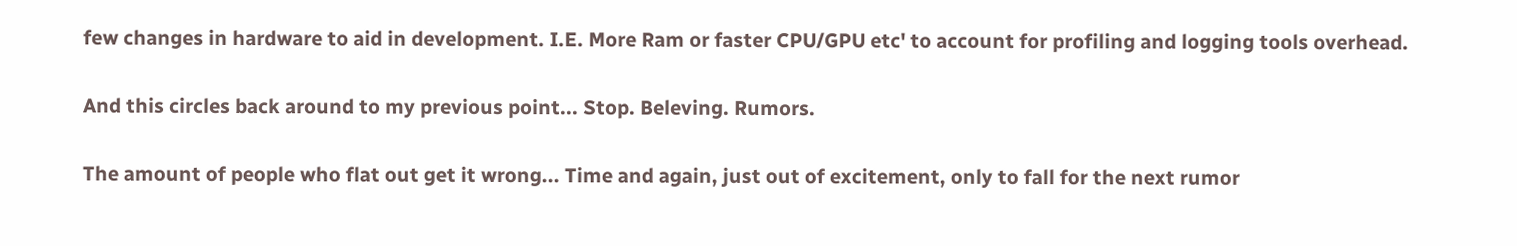few changes in hardware to aid in development. I.E. More Ram or faster CPU/GPU etc' to account for profiling and logging tools overhead.

And this circles back around to my previous point... Stop. Beleving. Rumors.

The amount of people who flat out get it wrong... Time and again, just out of excitement, only to fall for the next rumor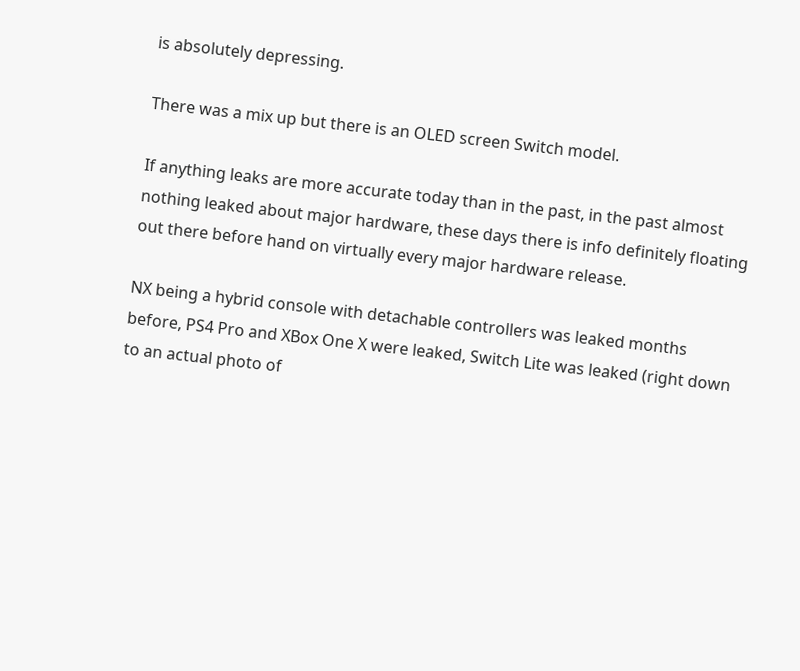is absolutely depressing.

There was a mix up but there is an OLED screen Switch model.

If anything leaks are more accurate today than in the past, in the past almost nothing leaked about major hardware, these days there is info definitely floating out there before hand on virtually every major hardware release.

NX being a hybrid console with detachable controllers was leaked months before, PS4 Pro and XBox One X were leaked, Switch Lite was leaked (right down to an actual photo of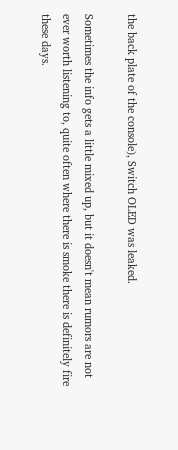the back plate of the console), Switch OLED was leaked.

Sometimes the info gets a little mixed up, but it doesn't mean rumors are not ever worth listening to, quite often where there is smoke there is definitely fire these days.